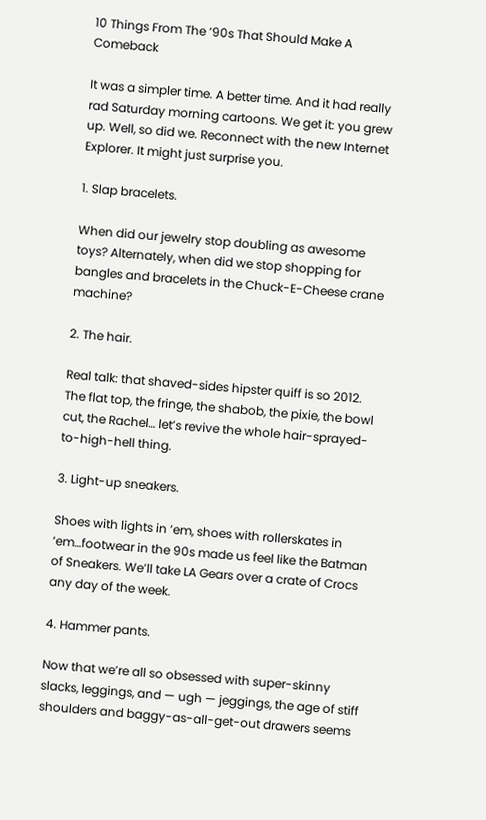10 Things From The ’90s That Should Make A Comeback

It was a simpler time. A better time. And it had really rad Saturday morning cartoons. We get it: you grew up. Well, so did we. Reconnect with the new Internet Explorer. It might just surprise you.

1. Slap bracelets.

When did our jewelry stop doubling as awesome toys? Alternately, when did we stop shopping for bangles and bracelets in the Chuck-E-Cheese crane machine?

2. The hair.

Real talk: that shaved-sides hipster quiff is so 2012. The flat top, the fringe, the shabob, the pixie, the bowl cut, the Rachel… let’s revive the whole hair-sprayed-to-high-hell thing.

3. Light-up sneakers.

Shoes with lights in ‘em, shoes with rollerskates in ‘em…footwear in the 90s made us feel like the Batman of Sneakers. We’ll take LA Gears over a crate of Crocs any day of the week.

4. Hammer pants.

Now that we’re all so obsessed with super-skinny slacks, leggings, and — ugh — jeggings, the age of stiff shoulders and baggy-as-all-get-out drawers seems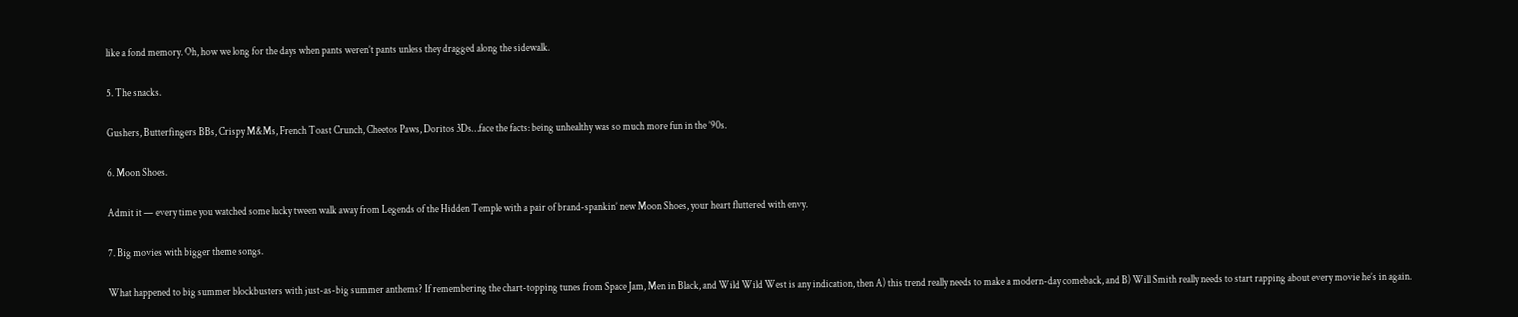like a fond memory. Oh, how we long for the days when pants weren’t pants unless they dragged along the sidewalk.

5. The snacks.

Gushers, Butterfingers BBs, Crispy M&Ms, French Toast Crunch, Cheetos Paws, Doritos 3Ds…face the facts: being unhealthy was so much more fun in the ’90s.

6. Moon Shoes.

Admit it — every time you watched some lucky tween walk away from Legends of the Hidden Temple with a pair of brand-spankin’ new Moon Shoes, your heart fluttered with envy.

7. Big movies with bigger theme songs.

What happened to big summer blockbusters with just-as-big summer anthems? If remembering the chart-topping tunes from Space Jam, Men in Black, and Wild Wild West is any indication, then A) this trend really needs to make a modern-day comeback, and B) Will Smith really needs to start rapping about every movie he’s in again.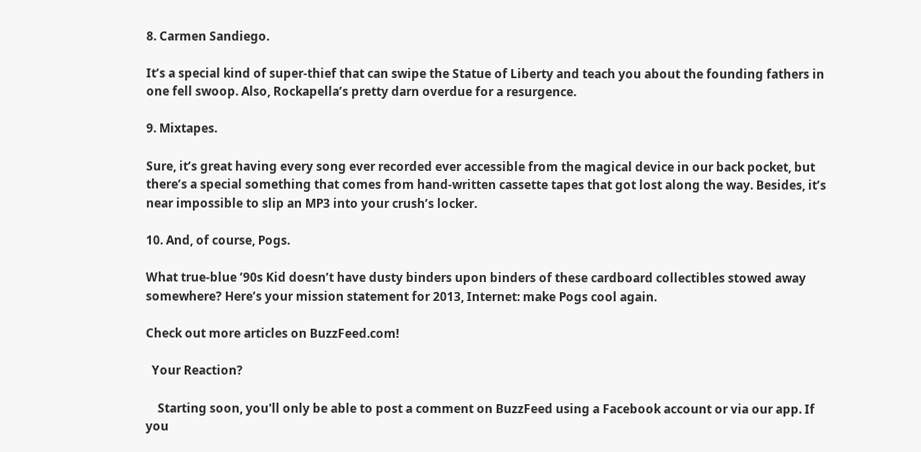8. Carmen Sandiego.

It’s a special kind of super-thief that can swipe the Statue of Liberty and teach you about the founding fathers in one fell swoop. Also, Rockapella’s pretty darn overdue for a resurgence.

9. Mixtapes.

Sure, it’s great having every song ever recorded ever accessible from the magical device in our back pocket, but there’s a special something that comes from hand-written cassette tapes that got lost along the way. Besides, it’s near impossible to slip an MP3 into your crush’s locker.

10. And, of course, Pogs.

What true-blue ’90s Kid doesn’t have dusty binders upon binders of these cardboard collectibles stowed away somewhere? Here’s your mission statement for 2013, Internet: make Pogs cool again.

Check out more articles on BuzzFeed.com!

  Your Reaction?

    Starting soon, you'll only be able to post a comment on BuzzFeed using a Facebook account or via our app. If you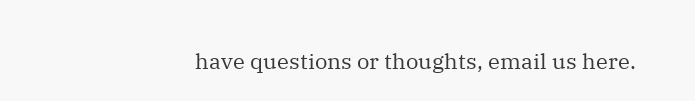have questions or thoughts, email us here.